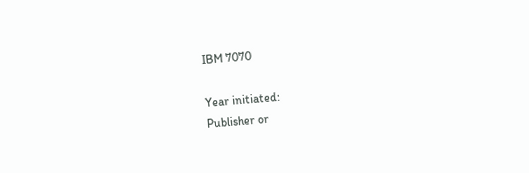IBM 7070

Year initiated:
Publisher or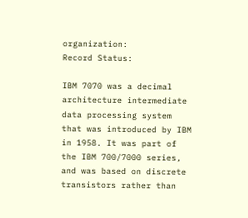organization:
Record Status:

IBM 7070 was a decimal architecture intermediate data processing system that was introduced by IBM in 1958. It was part of the IBM 700/7000 series, and was based on discrete transistors rather than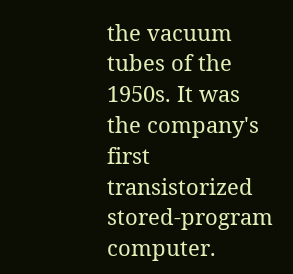the vacuum tubes of the 1950s. It was the company's first transistorized stored-program computer.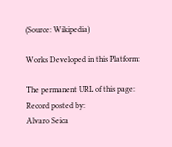(Source: Wikipedia)

Works Developed in this Platform:

The permanent URL of this page:
Record posted by:
Alvaro Seica